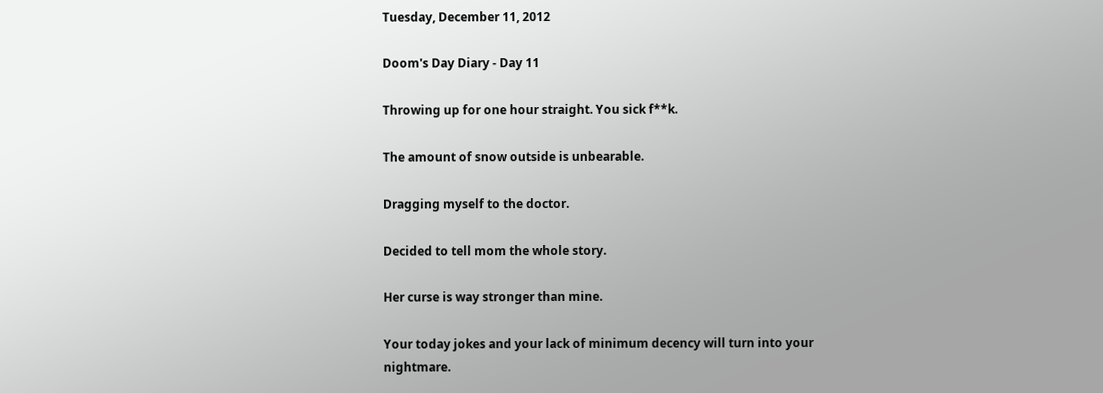Tuesday, December 11, 2012

Doom's Day Diary - Day 11

Throwing up for one hour straight. You sick f**k.

The amount of snow outside is unbearable.

Dragging myself to the doctor.

Decided to tell mom the whole story.

Her curse is way stronger than mine.

Your today jokes and your lack of minimum decency will turn into your nightmare.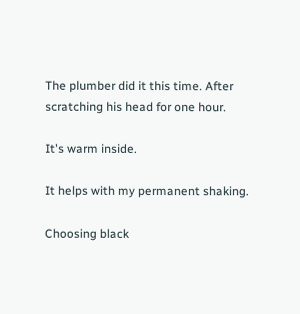The plumber did it this time. After scratching his head for one hour.

It's warm inside.

It helps with my permanent shaking.

Choosing black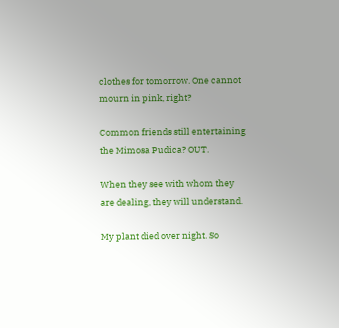clothes for tomorrow. One cannot mourn in pink, right?

Common friends still entertaining the Mimosa Pudica? OUT.

When they see with whom they are dealing, they will understand.

My plant died over night. So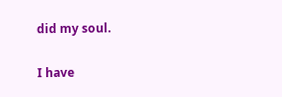did my soul.

I have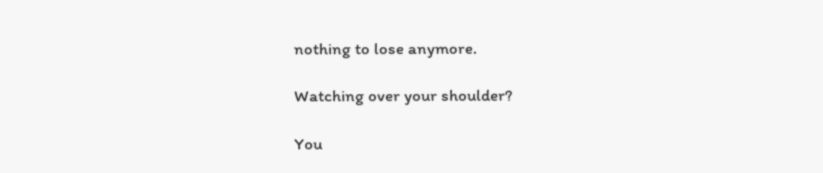nothing to lose anymore.

Watching over your shoulder?

You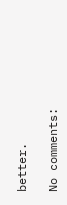better.

No comments: